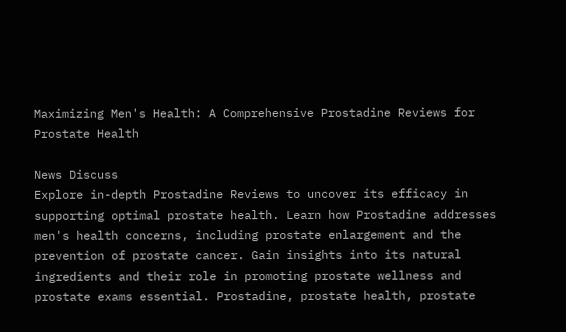Maximizing Men's Health: A Comprehensive Prostadine Reviews for Prostate Health

News Discuss
Explore in-depth Prostadine Reviews to uncover its efficacy in supporting optimal prostate health. Learn how Prostadine addresses men's health concerns, including prostate enlargement and the prevention of prostate cancer. Gain insights into its natural ingredients and their role in promoting prostate wellness and prostate exams essential. Prostadine, prostate health, prostate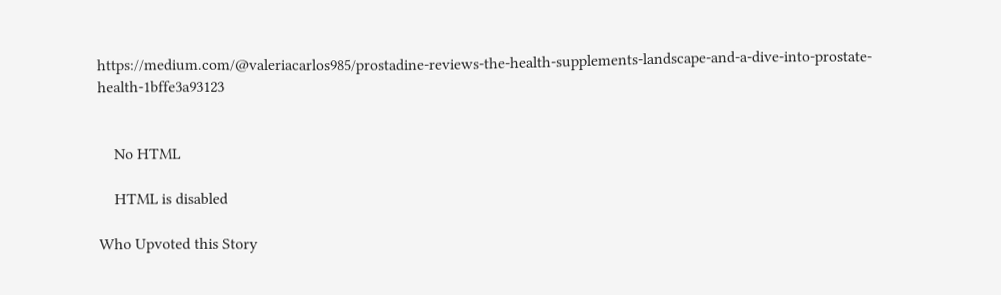https://medium.com/@valeriacarlos985/prostadine-reviews-the-health-supplements-landscape-and-a-dive-into-prostate-health-1bffe3a93123


    No HTML

    HTML is disabled

Who Upvoted this Story